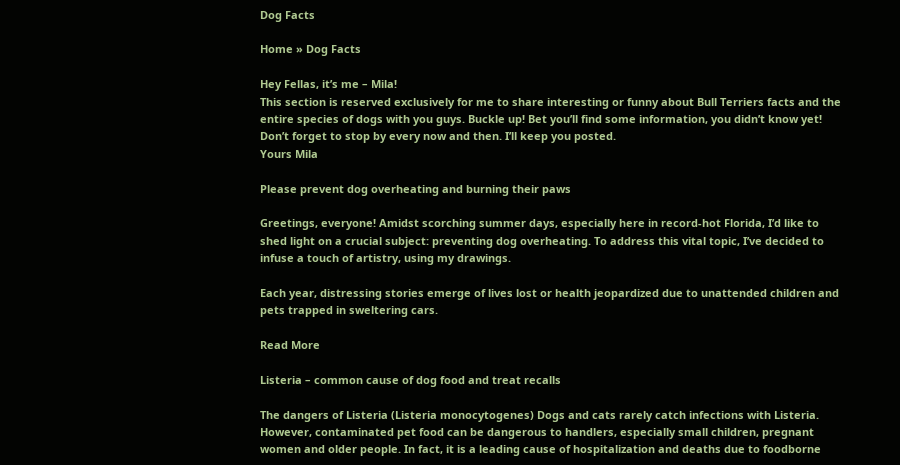Dog Facts

Home » Dog Facts

Hey Fellas, it’s me – Mila!
This section is reserved exclusively for me to share interesting or funny about Bull Terriers facts and the entire species of dogs with you guys. Buckle up! Bet you’ll find some information, you didn’t know yet! Don’t forget to stop by every now and then. I’ll keep you posted.
Yours Mila

Please prevent dog overheating and burning their paws

Greetings, everyone! Amidst scorching summer days, especially here in record-hot Florida, I’d like to shed light on a crucial subject: preventing dog overheating. To address this vital topic, I’ve decided to infuse a touch of artistry, using my drawings.

Each year, distressing stories emerge of lives lost or health jeopardized due to unattended children and pets trapped in sweltering cars.

Read More

Listeria – common cause of dog food and treat recalls

The dangers of Listeria (Listeria monocytogenes) Dogs and cats rarely catch infections with Listeria. However, contaminated pet food can be dangerous to handlers, especially small children, pregnant women and older people. In fact, it is a leading cause of hospitalization and deaths due to foodborne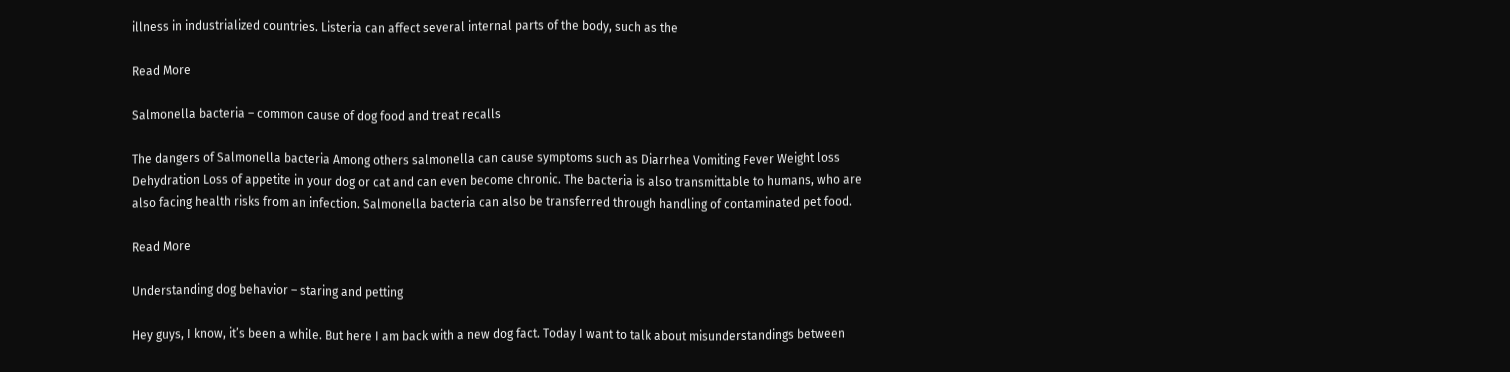illness in industrialized countries. Listeria can affect several internal parts of the body, such as the

Read More

Salmonella bacteria – common cause of dog food and treat recalls

The dangers of Salmonella bacteria Among others salmonella can cause symptoms such as Diarrhea Vomiting Fever Weight loss Dehydration Loss of appetite in your dog or cat and can even become chronic. The bacteria is also transmittable to humans, who are also facing health risks from an infection. Salmonella bacteria can also be transferred through handling of contaminated pet food.

Read More

Understanding dog behavior – staring and petting

Hey guys, I know, it’s been a while. But here I am back with a new dog fact. Today I want to talk about misunderstandings between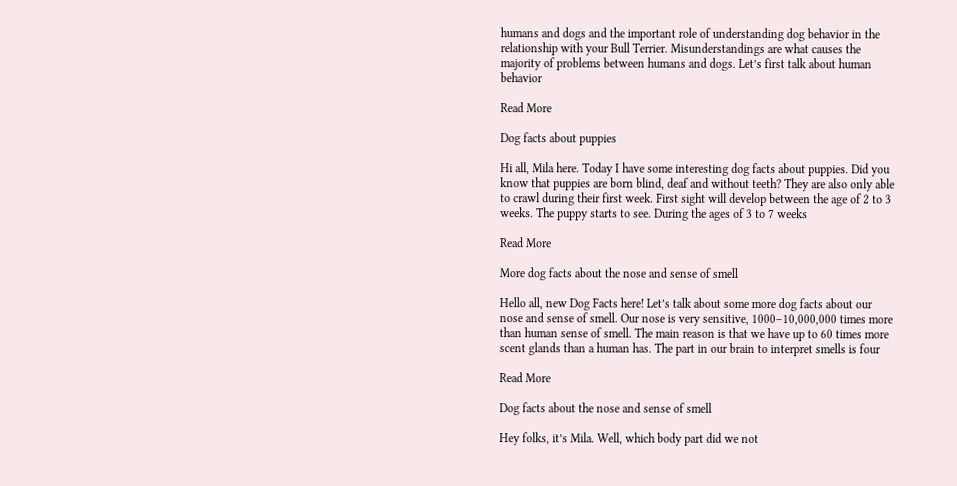humans and dogs and the important role of understanding dog behavior in the relationship with your Bull Terrier. Misunderstandings are what causes the majority of problems between humans and dogs. Let’s first talk about human behavior

Read More

Dog facts about puppies

Hi all, Mila here. Today I have some interesting dog facts about puppies. Did you know that puppies are born blind, deaf and without teeth? They are also only able to crawl during their first week. First sight will develop between the age of 2 to 3 weeks. The puppy starts to see. During the ages of 3 to 7 weeks

Read More

More dog facts about the nose and sense of smell

Hello all, new Dog Facts here! Let’s talk about some more dog facts about our nose and sense of smell. Our nose is very sensitive, 1000–10,000,000 times more than human sense of smell. The main reason is that we have up to 60 times more scent glands than a human has. The part in our brain to interpret smells is four

Read More

Dog facts about the nose and sense of smell

Hey folks, it’s Mila. Well, which body part did we not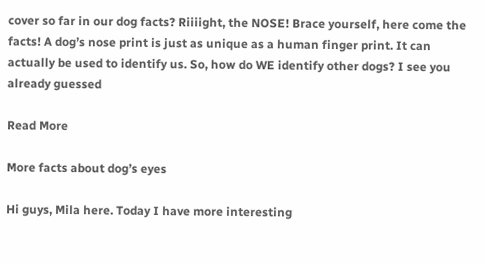cover so far in our dog facts? Riiiight, the NOSE! Brace yourself, here come the facts! A dog’s nose print is just as unique as a human finger print. It can actually be used to identify us. So, how do WE identify other dogs? I see you already guessed

Read More

More facts about dog’s eyes

Hi guys, Mila here. Today I have more interesting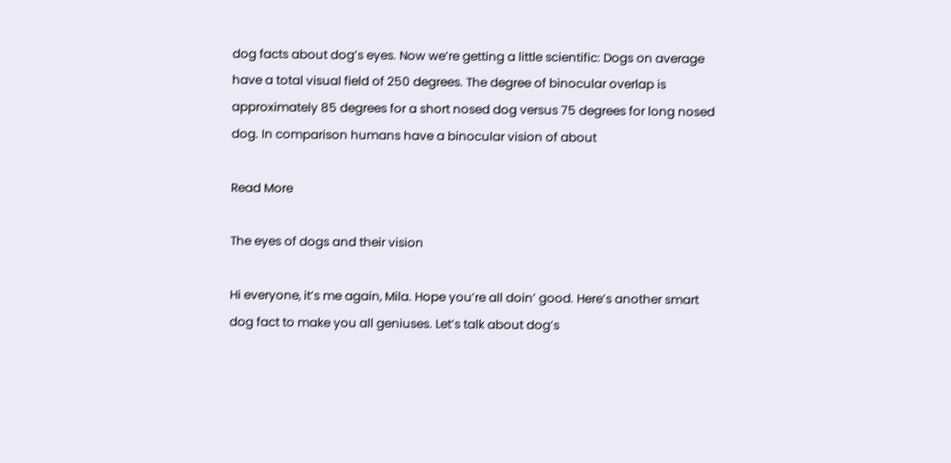dog facts about dog’s eyes. Now we’re getting a little scientific: Dogs on average have a total visual field of 250 degrees. The degree of binocular overlap is approximately 85 degrees for a short nosed dog versus 75 degrees for long nosed dog. In comparison humans have a binocular vision of about

Read More

The eyes of dogs and their vision

Hi everyone, it’s me again, Mila. Hope you’re all doin’ good. Here’s another smart dog fact to make you all geniuses. Let’s talk about dog’s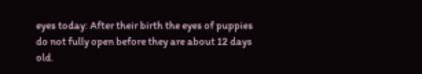eyes today: After their birth the eyes of puppies do not fully open before they are about 12 days old.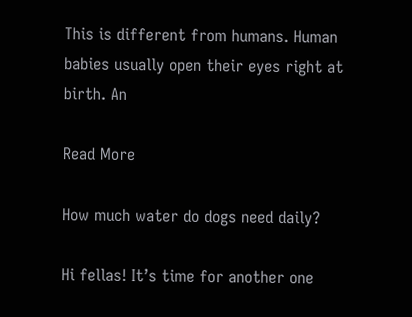This is different from humans. Human babies usually open their eyes right at birth. An

Read More

How much water do dogs need daily?

Hi fellas! It’s time for another one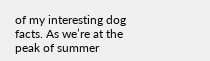of my interesting dog facts. As we’re at the peak of summer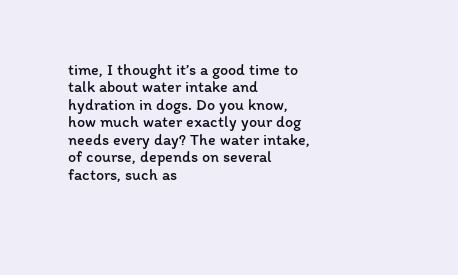time, I thought it’s a good time to talk about water intake and hydration in dogs. Do you know, how much water exactly your dog needs every day? The water intake, of course, depends on several factors, such as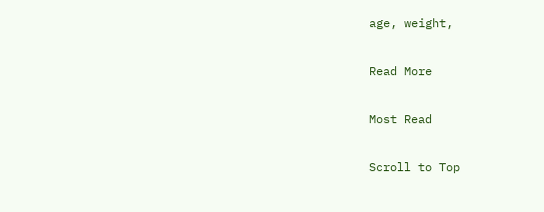age, weight,

Read More

Most Read

Scroll to Top